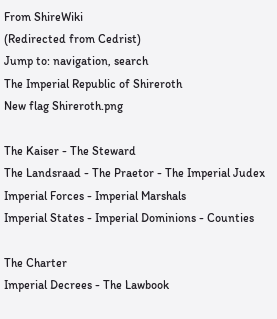From ShireWiki
(Redirected from Cedrist)
Jump to: navigation, search
The Imperial Republic of Shireroth
New flag Shireroth.png

The Kaiser - The Steward
The Landsraad - The Praetor - The Imperial Judex
Imperial Forces - Imperial Marshals
Imperial States - Imperial Dominions - Counties

The Charter
Imperial Decrees - The Lawbook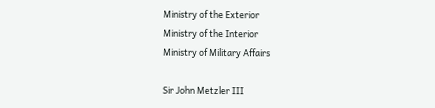Ministry of the Exterior
Ministry of the Interior
Ministry of Military Affairs

Sir John Metzler III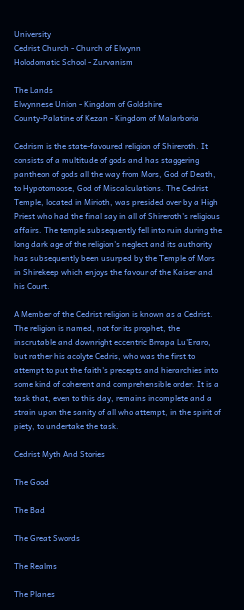University
Cedrist Church - Church of Elwynn
Holodomatic School - Zurvanism

The Lands
Elwynnese Union - Kingdom of Goldshire
County-Palatine of Kezan - Kingdom of Malarboria

Cedrism is the state-favoured religion of Shireroth. It consists of a multitude of gods and has staggering pantheon of gods all the way from Mors, God of Death, to Hypotomoose, God of Miscalculations. The Cedrist Temple, located in Mirioth, was presided over by a High Priest who had the final say in all of Shireroth's religious affairs. The temple subsequently fell into ruin during the long dark age of the religion's neglect and its authority has subsequently been usurped by the Temple of Mors in Shirekeep which enjoys the favour of the Kaiser and his Court.

A Member of the Cedrist religion is known as a Cedrist. The religion is named, not for its prophet, the inscrutable and downright eccentric Brrapa Lu'Eraro, but rather his acolyte Cedris, who was the first to attempt to put the faith's precepts and hierarchies into some kind of coherent and comprehensible order. It is a task that, even to this day, remains incomplete and a strain upon the sanity of all who attempt, in the spirit of piety, to undertake the task.

Cedrist Myth And Stories

The Good

The Bad

The Great Swords

The Realms

The Planes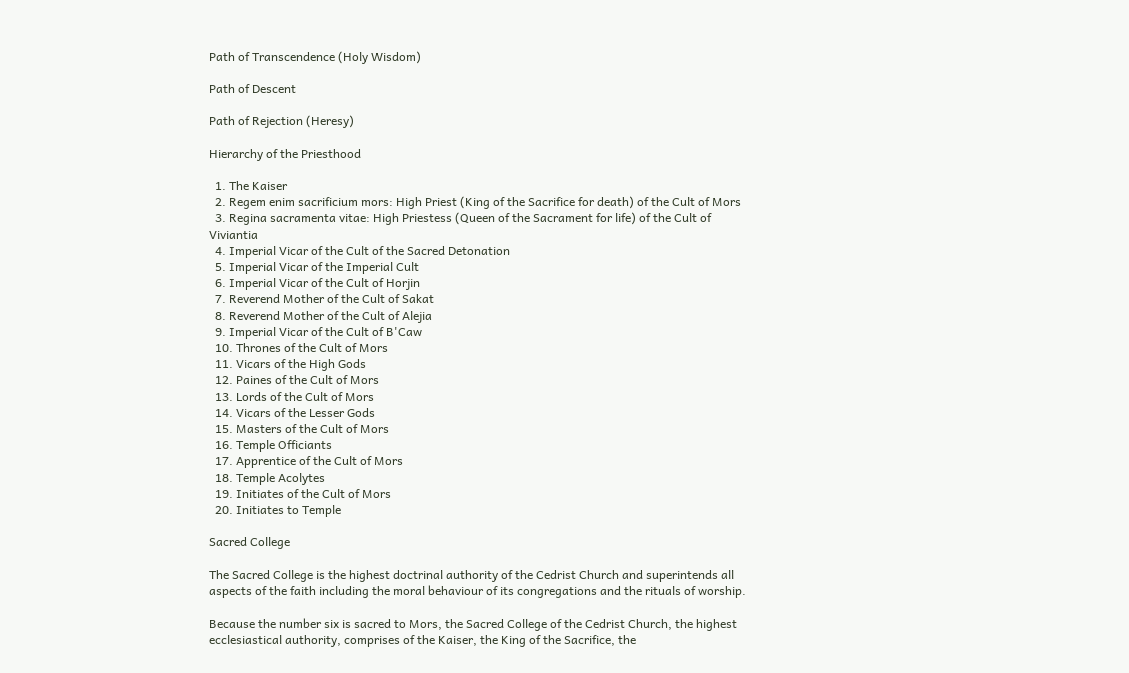Path of Transcendence (Holy Wisdom)

Path of Descent

Path of Rejection (Heresy)

Hierarchy of the Priesthood

  1. The Kaiser
  2. Regem enim sacrificium mors: High Priest (King of the Sacrifice for death) of the Cult of Mors
  3. Regina sacramenta vitae: High Priestess (Queen of the Sacrament for life) of the Cult of Viviantia
  4. Imperial Vicar of the Cult of the Sacred Detonation
  5. Imperial Vicar of the Imperial Cult
  6. Imperial Vicar of the Cult of Horjin
  7. Reverend Mother of the Cult of Sakat
  8. Reverend Mother of the Cult of Alejia
  9. Imperial Vicar of the Cult of B'Caw
  10. Thrones of the Cult of Mors
  11. Vicars of the High Gods
  12. Paines of the Cult of Mors
  13. Lords of the Cult of Mors
  14. Vicars of the Lesser Gods
  15. Masters of the Cult of Mors
  16. Temple Officiants
  17. Apprentice of the Cult of Mors
  18. Temple Acolytes
  19. Initiates of the Cult of Mors
  20. Initiates to Temple

Sacred College

The Sacred College is the highest doctrinal authority of the Cedrist Church and superintends all aspects of the faith including the moral behaviour of its congregations and the rituals of worship.

Because the number six is sacred to Mors, the Sacred College of the Cedrist Church, the highest ecclesiastical authority, comprises of the Kaiser, the King of the Sacrifice, the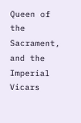Queen of the Sacrament, and the Imperial Vicars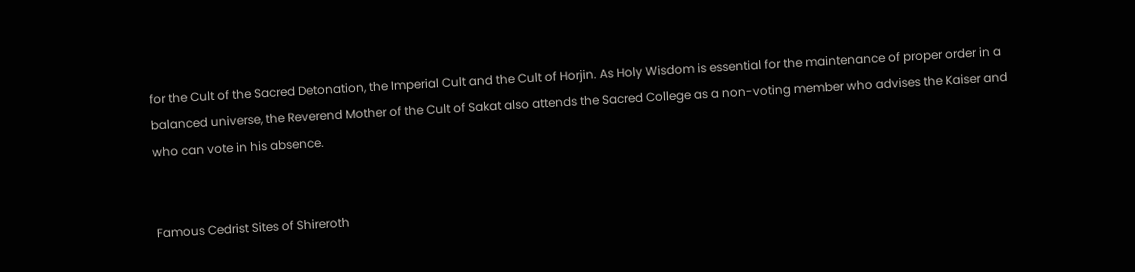for the Cult of the Sacred Detonation, the Imperial Cult and the Cult of Horjin. As Holy Wisdom is essential for the maintenance of proper order in a balanced universe, the Reverend Mother of the Cult of Sakat also attends the Sacred College as a non-voting member who advises the Kaiser and who can vote in his absence.


Famous Cedrist Sites of Shireroth